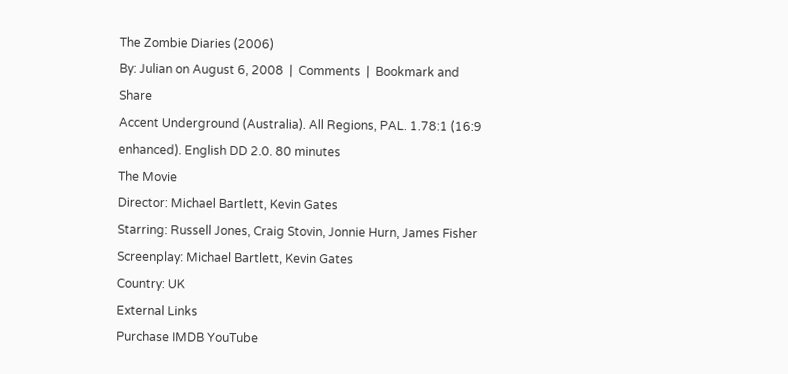The Zombie Diaries (2006)
By: Julian on August 6, 2008  |  Comments  |  Bookmark and Share
Accent Underground (Australia). All Regions, PAL. 1.78:1 (16:9 enhanced). English DD 2.0. 80 minutes
The Movie
Director: Michael Bartlett, Kevin Gates
Starring: Russell Jones, Craig Stovin, Jonnie Hurn, James Fisher
Screenplay: Michael Bartlett, Kevin Gates
Country: UK
External Links
Purchase IMDB YouTube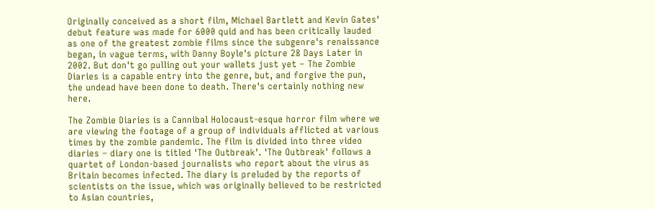Originally conceived as a short film, Michael Bartlett and Kevin Gates' debut feature was made for 6000 quid and has been critically lauded as one of the greatest zombie films since the subgenre's renaissance began, in vague terms, with Danny Boyle's picture 28 Days Later in 2002. But don't go pulling out your wallets just yet – The Zombie Diaries is a capable entry into the genre, but, and forgive the pun, the undead have been done to death. There's certainly nothing new here.

The Zombie Diaries is a Cannibal Holocaust-esque horror film where we are viewing the footage of a group of individuals afflicted at various times by the zombie pandemic. The film is divided into three video diaries – diary one is titled 'The Outbreak'. 'The Outbreak' follows a quartet of London-based journalists who report about the virus as Britain becomes infected. The diary is preluded by the reports of scientists on the issue, which was originally believed to be restricted to Asian countries,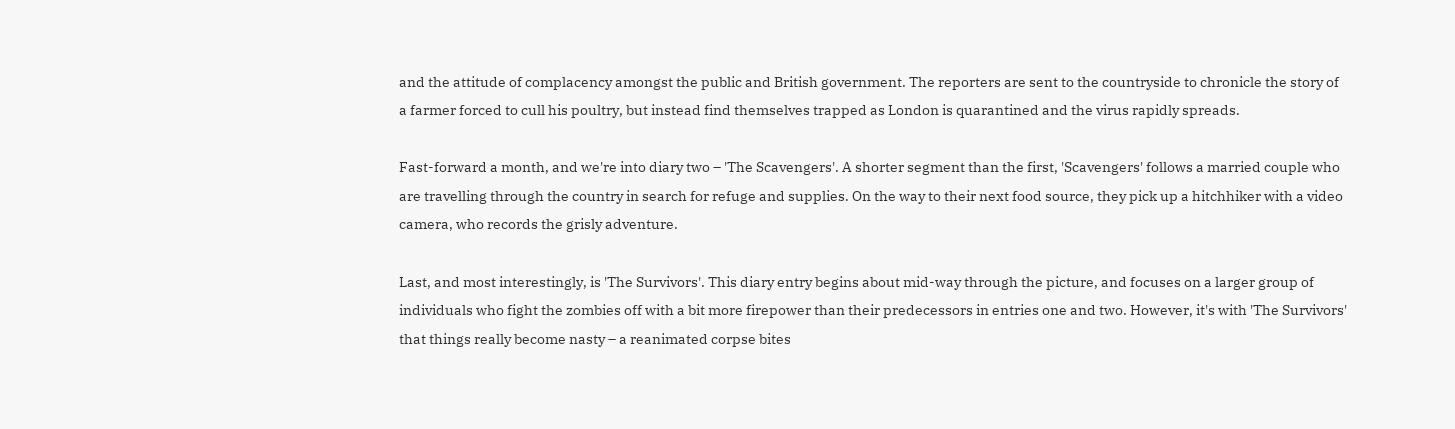and the attitude of complacency amongst the public and British government. The reporters are sent to the countryside to chronicle the story of a farmer forced to cull his poultry, but instead find themselves trapped as London is quarantined and the virus rapidly spreads.

Fast-forward a month, and we're into diary two – 'The Scavengers'. A shorter segment than the first, 'Scavengers' follows a married couple who are travelling through the country in search for refuge and supplies. On the way to their next food source, they pick up a hitchhiker with a video camera, who records the grisly adventure.

Last, and most interestingly, is 'The Survivors'. This diary entry begins about mid-way through the picture, and focuses on a larger group of individuals who fight the zombies off with a bit more firepower than their predecessors in entries one and two. However, it's with 'The Survivors' that things really become nasty – a reanimated corpse bites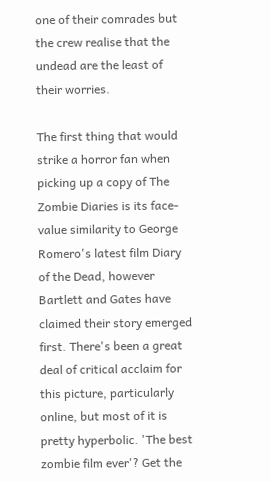one of their comrades but the crew realise that the undead are the least of their worries.

The first thing that would strike a horror fan when picking up a copy of The Zombie Diaries is its face-value similarity to George Romero's latest film Diary of the Dead, however Bartlett and Gates have claimed their story emerged first. There's been a great deal of critical acclaim for this picture, particularly online, but most of it is pretty hyperbolic. 'The best zombie film ever'? Get the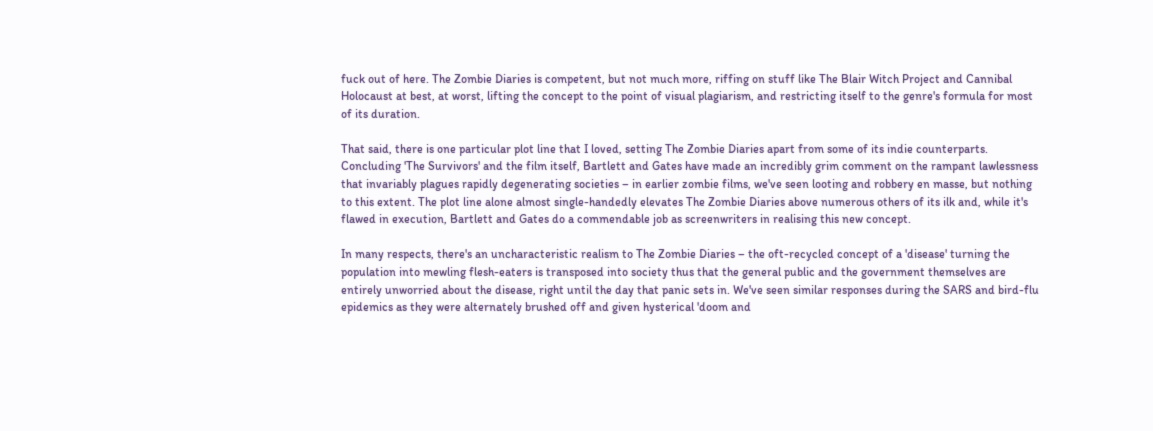fuck out of here. The Zombie Diaries is competent, but not much more, riffing on stuff like The Blair Witch Project and Cannibal Holocaust at best, at worst, lifting the concept to the point of visual plagiarism, and restricting itself to the genre's formula for most of its duration.

That said, there is one particular plot line that I loved, setting The Zombie Diaries apart from some of its indie counterparts. Concluding 'The Survivors' and the film itself, Bartlett and Gates have made an incredibly grim comment on the rampant lawlessness that invariably plagues rapidly degenerating societies – in earlier zombie films, we've seen looting and robbery en masse, but nothing to this extent. The plot line alone almost single-handedly elevates The Zombie Diaries above numerous others of its ilk and, while it's flawed in execution, Bartlett and Gates do a commendable job as screenwriters in realising this new concept.

In many respects, there's an uncharacteristic realism to The Zombie Diaries – the oft-recycled concept of a 'disease' turning the population into mewling flesh-eaters is transposed into society thus that the general public and the government themselves are entirely unworried about the disease, right until the day that panic sets in. We've seen similar responses during the SARS and bird-flu epidemics as they were alternately brushed off and given hysterical 'doom and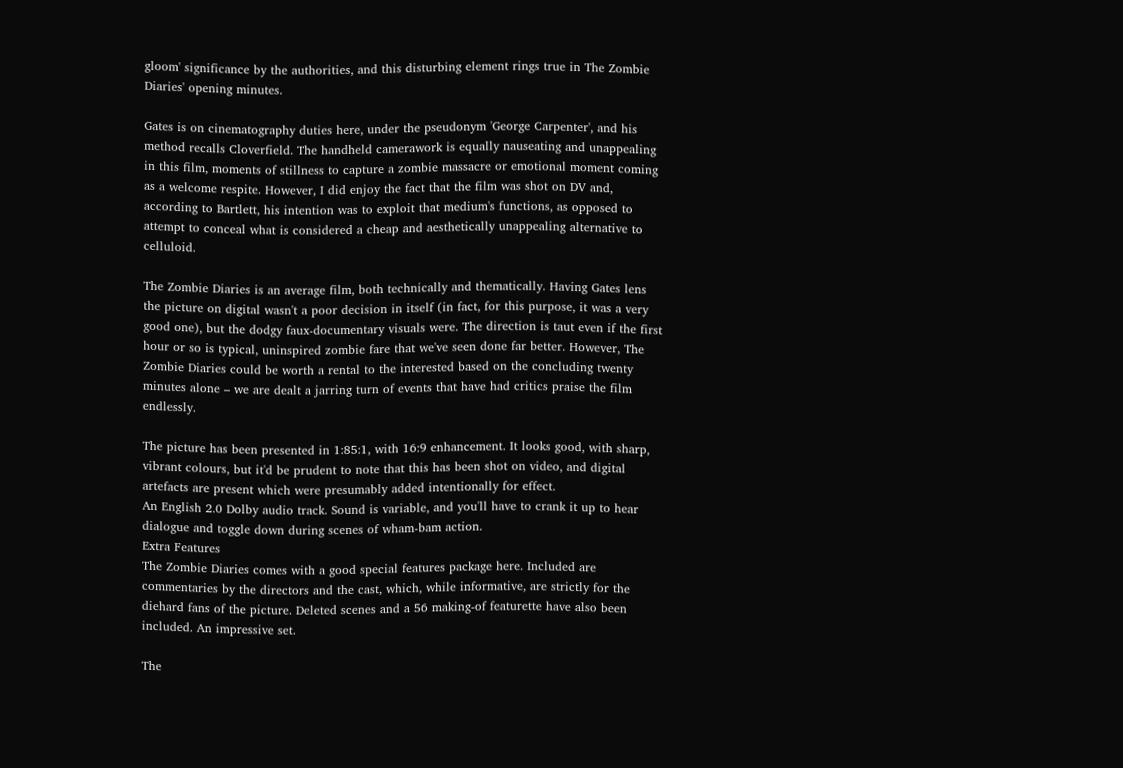gloom' significance by the authorities, and this disturbing element rings true in The Zombie Diaries' opening minutes.

Gates is on cinematography duties here, under the pseudonym 'George Carpenter', and his method recalls Cloverfield. The handheld camerawork is equally nauseating and unappealing in this film, moments of stillness to capture a zombie massacre or emotional moment coming as a welcome respite. However, I did enjoy the fact that the film was shot on DV and, according to Bartlett, his intention was to exploit that medium's functions, as opposed to attempt to conceal what is considered a cheap and aesthetically unappealing alternative to celluloid.

The Zombie Diaries is an average film, both technically and thematically. Having Gates lens the picture on digital wasn't a poor decision in itself (in fact, for this purpose, it was a very good one), but the dodgy faux-documentary visuals were. The direction is taut even if the first hour or so is typical, uninspired zombie fare that we've seen done far better. However, The Zombie Diaries could be worth a rental to the interested based on the concluding twenty minutes alone – we are dealt a jarring turn of events that have had critics praise the film endlessly.

The picture has been presented in 1:85:1, with 16:9 enhancement. It looks good, with sharp, vibrant colours, but it'd be prudent to note that this has been shot on video, and digital artefacts are present which were presumably added intentionally for effect.
An English 2.0 Dolby audio track. Sound is variable, and you'll have to crank it up to hear dialogue and toggle down during scenes of wham-bam action.
Extra Features
The Zombie Diaries comes with a good special features package here. Included are commentaries by the directors and the cast, which, while informative, are strictly for the diehard fans of the picture. Deleted scenes and a 56 making-of featurette have also been included. An impressive set.

The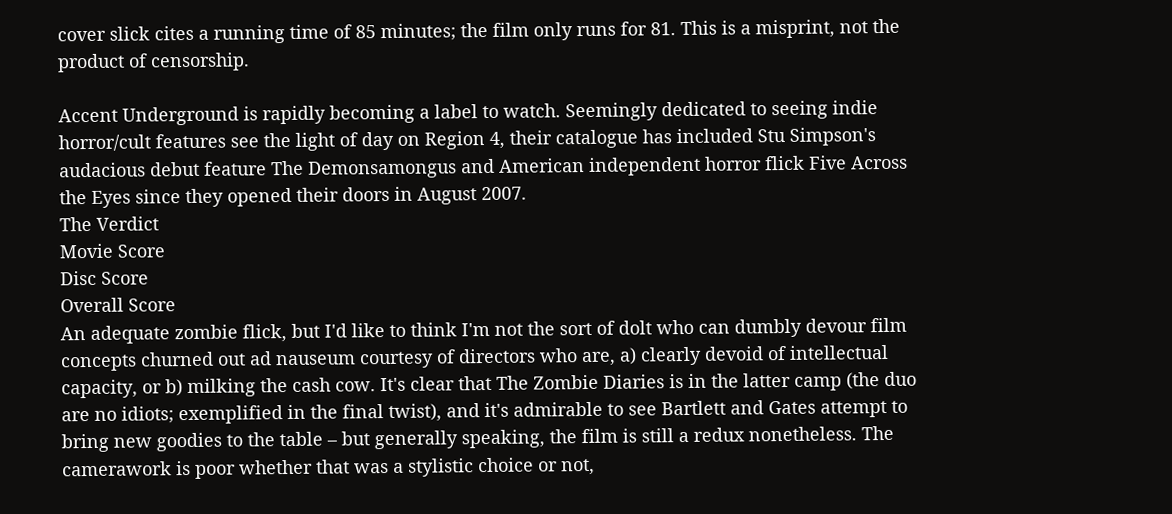cover slick cites a running time of 85 minutes; the film only runs for 81. This is a misprint, not the product of censorship.

Accent Underground is rapidly becoming a label to watch. Seemingly dedicated to seeing indie horror/cult features see the light of day on Region 4, their catalogue has included Stu Simpson's audacious debut feature The Demonsamongus and American independent horror flick Five Across the Eyes since they opened their doors in August 2007.
The Verdict
Movie Score
Disc Score
Overall Score
An adequate zombie flick, but I'd like to think I'm not the sort of dolt who can dumbly devour film concepts churned out ad nauseum courtesy of directors who are, a) clearly devoid of intellectual capacity, or b) milking the cash cow. It's clear that The Zombie Diaries is in the latter camp (the duo are no idiots; exemplified in the final twist), and it's admirable to see Bartlett and Gates attempt to bring new goodies to the table – but generally speaking, the film is still a redux nonetheless. The camerawork is poor whether that was a stylistic choice or not,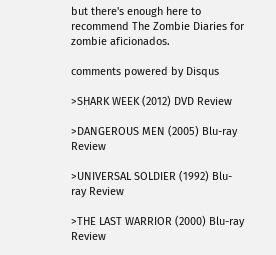but there's enough here to recommend The Zombie Diaries for zombie aficionados.

comments powered by Disqus

>SHARK WEEK (2012) DVD Review

>DANGEROUS MEN (2005) Blu-ray Review

>UNIVERSAL SOLDIER (1992) Blu-ray Review

>THE LAST WARRIOR (2000) Blu-ray Review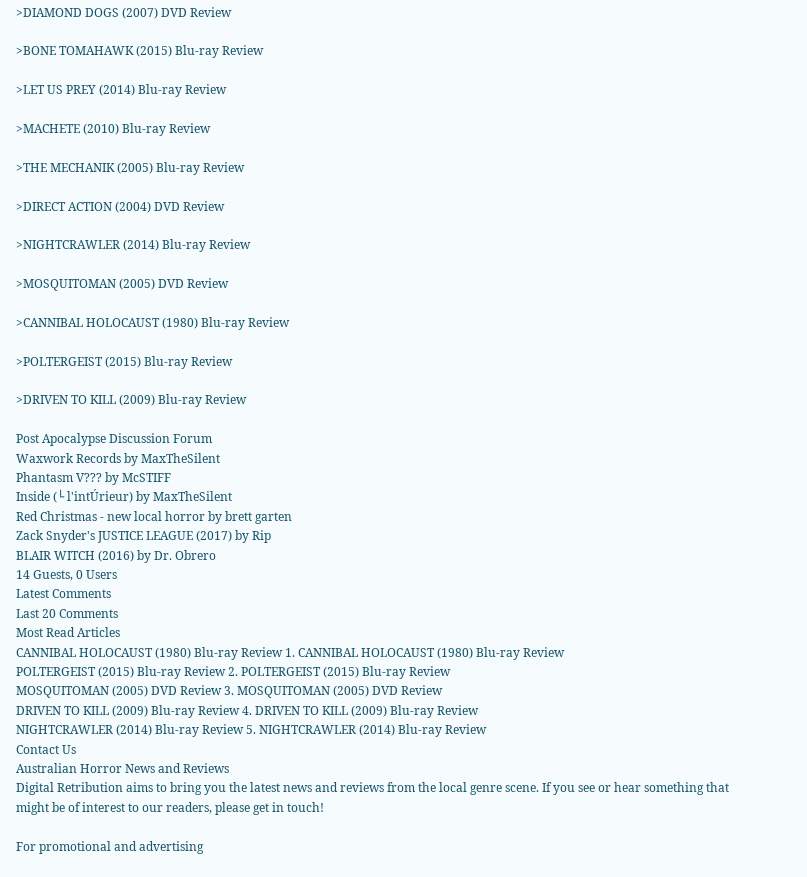>DIAMOND DOGS (2007) DVD Review

>BONE TOMAHAWK (2015) Blu-ray Review

>LET US PREY (2014) Blu-ray Review

>MACHETE (2010) Blu-ray Review

>THE MECHANIK (2005) Blu-ray Review

>DIRECT ACTION (2004) DVD Review

>NIGHTCRAWLER (2014) Blu-ray Review

>MOSQUITOMAN (2005) DVD Review

>CANNIBAL HOLOCAUST (1980) Blu-ray Review

>POLTERGEIST (2015) Blu-ray Review

>DRIVEN TO KILL (2009) Blu-ray Review

Post Apocalypse Discussion Forum
Waxwork Records by MaxTheSilent
Phantasm V??? by McSTIFF
Inside (└ l'intÚrieur) by MaxTheSilent
Red Christmas - new local horror by brett garten
Zack Snyder's JUSTICE LEAGUE (2017) by Rip
BLAIR WITCH (2016) by Dr. Obrero
14 Guests, 0 Users
Latest Comments
Last 20 Comments
Most Read Articles
CANNIBAL HOLOCAUST (1980) Blu-ray Review 1. CANNIBAL HOLOCAUST (1980) Blu-ray Review
POLTERGEIST (2015) Blu-ray Review 2. POLTERGEIST (2015) Blu-ray Review
MOSQUITOMAN (2005) DVD Review 3. MOSQUITOMAN (2005) DVD Review
DRIVEN TO KILL (2009) Blu-ray Review 4. DRIVEN TO KILL (2009) Blu-ray Review
NIGHTCRAWLER (2014) Blu-ray Review 5. NIGHTCRAWLER (2014) Blu-ray Review
Contact Us
Australian Horror News and Reviews
Digital Retribution aims to bring you the latest news and reviews from the local genre scene. If you see or hear something that might be of interest to our readers, please get in touch!

For promotional and advertising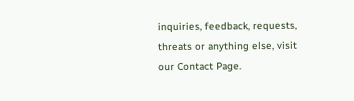inquiries, feedback, requests, threats or anything else, visit our Contact Page.